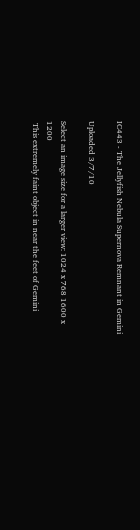IC443 - The Jellyfish Nebula Supernova Remnant in Gemini

Uploaded 3/7/10

Select an image size for a larger view: 1024 x 768 1600 x 1200
 This extremely faint object in near the feet of Gemini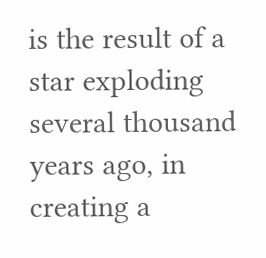is the result of a star exploding several thousand years ago, in creating a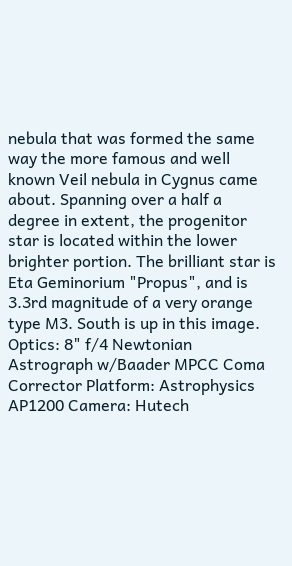nebula that was formed the same way the more famous and well known Veil nebula in Cygnus came about. Spanning over a half a degree in extent, the progenitor star is located within the lower brighter portion. The brilliant star is Eta Geminorium "Propus", and is 3.3rd magnitude of a very orange type M3. South is up in this image.
Optics: 8" f/4 Newtonian Astrograph w/Baader MPCC Coma Corrector Platform: Astrophysics AP1200 Camera: Hutech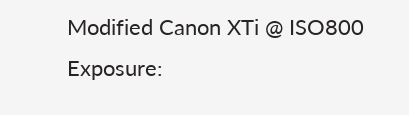Modified Canon XTi @ ISO800 Exposure: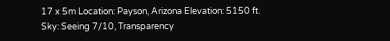17 x 5m Location: Payson, Arizona Elevation: 5150 ft. Sky: Seeing 7/10, Transparency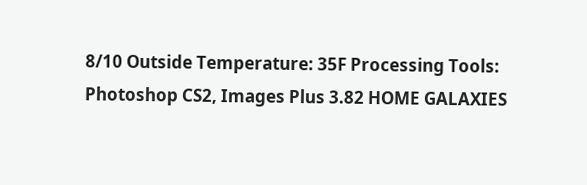8/10 Outside Temperature: 35F Processing Tools: Photoshop CS2, Images Plus 3.82 HOME GALAXIES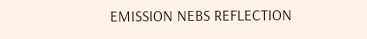EMISSION NEBS REFLECTION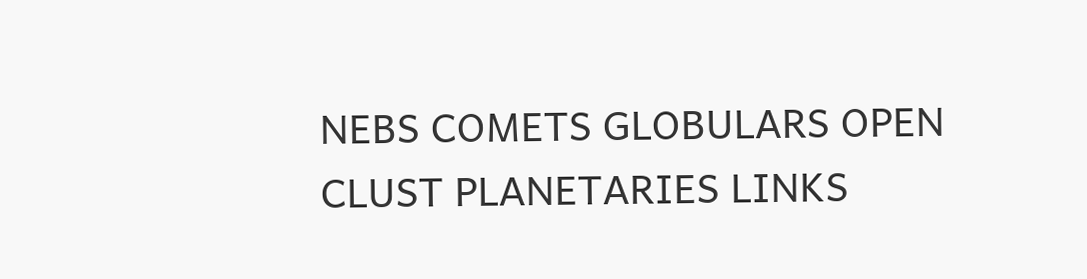NEBS COMETS GLOBULARS OPEN CLUST PLANETARIES LINKS